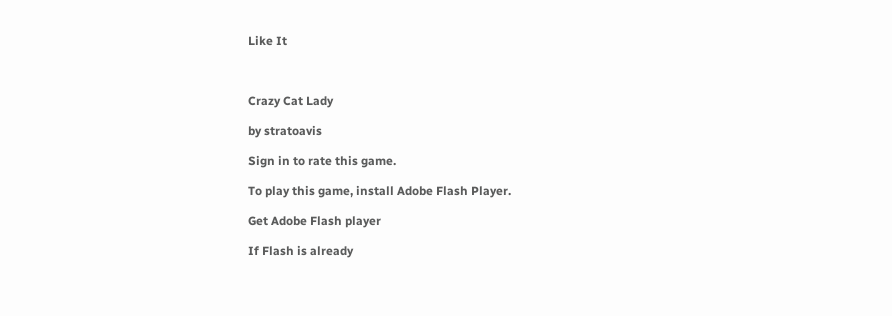Like It



Crazy Cat Lady

by stratoavis

Sign in to rate this game.

To play this game, install Adobe Flash Player.

Get Adobe Flash player

If Flash is already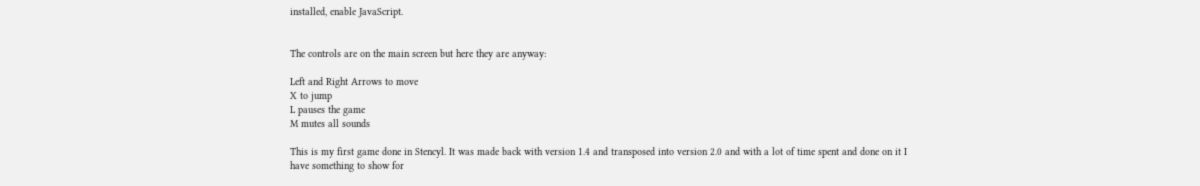installed, enable JavaScript.


The controls are on the main screen but here they are anyway:

Left and Right Arrows to move
X to jump
L pauses the game
M mutes all sounds

This is my first game done in Stencyl. It was made back with version 1.4 and transposed into version 2.0 and with a lot of time spent and done on it I have something to show for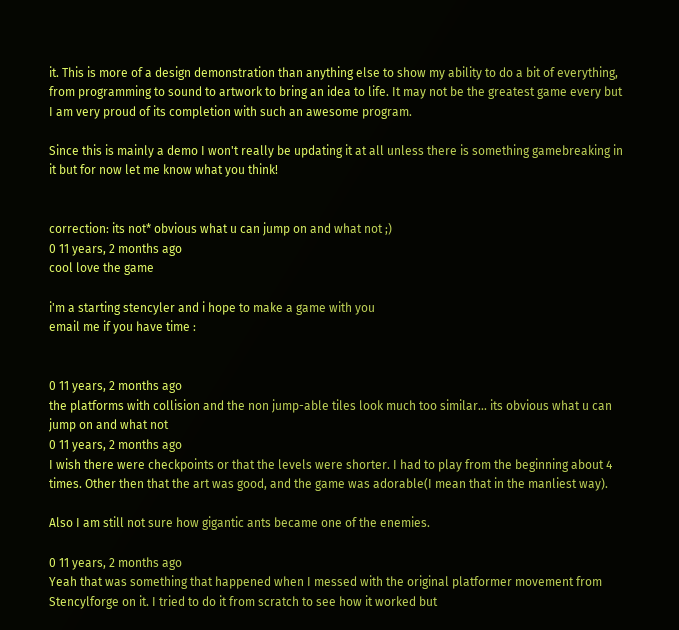it. This is more of a design demonstration than anything else to show my ability to do a bit of everything, from programming to sound to artwork to bring an idea to life. It may not be the greatest game every but I am very proud of its completion with such an awesome program.

Since this is mainly a demo I won't really be updating it at all unless there is something gamebreaking in it but for now let me know what you think!


correction: its not* obvious what u can jump on and what not ;)
0 11 years, 2 months ago
cool love the game

i'm a starting stencyler and i hope to make a game with you
email me if you have time :


0 11 years, 2 months ago
the platforms with collision and the non jump-able tiles look much too similar... its obvious what u can jump on and what not
0 11 years, 2 months ago
I wish there were checkpoints or that the levels were shorter. I had to play from the beginning about 4 times. Other then that the art was good, and the game was adorable(I mean that in the manliest way).

Also I am still not sure how gigantic ants became one of the enemies.

0 11 years, 2 months ago
Yeah that was something that happened when I messed with the original platformer movement from Stencylforge on it. I tried to do it from scratch to see how it worked but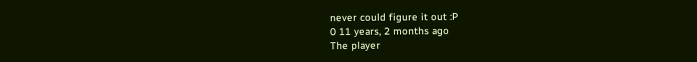never could figure it out :P
0 11 years, 2 months ago
The player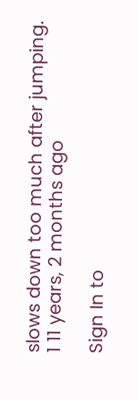slows down too much after jumping.
1 11 years, 2 months ago

Sign In to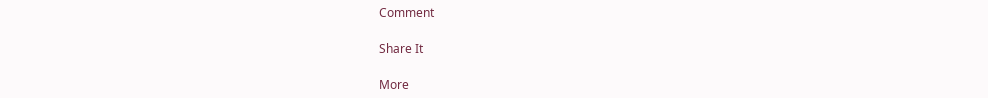Comment

Share It

More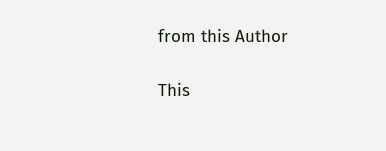from this Author

This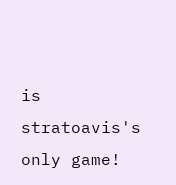is stratoavis's only game!